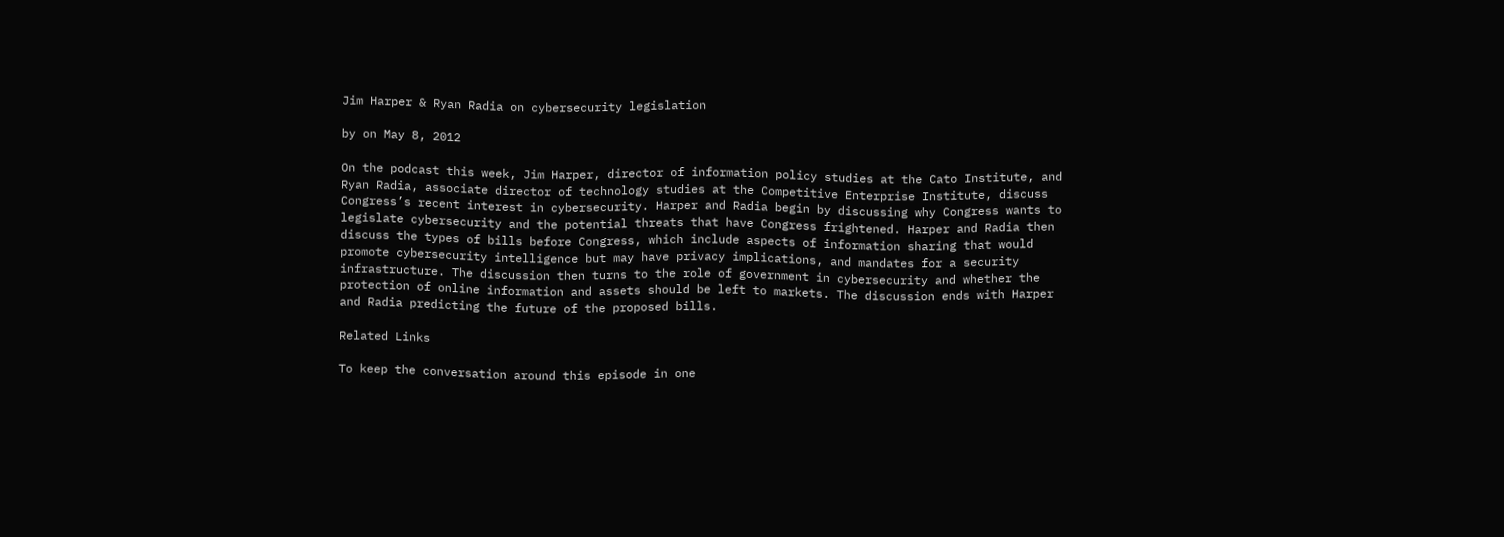Jim Harper & Ryan Radia on cybersecurity legislation

by on May 8, 2012

On the podcast this week, Jim Harper, director of information policy studies at the Cato Institute, and Ryan Radia, associate director of technology studies at the Competitive Enterprise Institute, discuss Congress’s recent interest in cybersecurity. Harper and Radia begin by discussing why Congress wants to legislate cybersecurity and the potential threats that have Congress frightened. Harper and Radia then discuss the types of bills before Congress, which include aspects of information sharing that would promote cybersecurity intelligence but may have privacy implications, and mandates for a security infrastructure. The discussion then turns to the role of government in cybersecurity and whether the protection of online information and assets should be left to markets. The discussion ends with Harper and Radia predicting the future of the proposed bills.

Related Links

To keep the conversation around this episode in one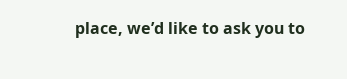place, we’d like to ask you to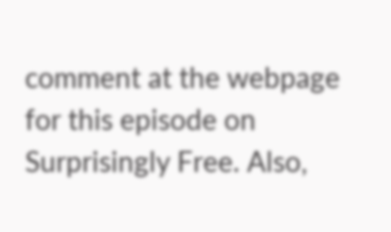comment at the webpage for this episode on Surprisingly Free. Also,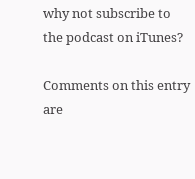why not subscribe to the podcast on iTunes?

Comments on this entry are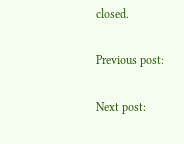closed.

Previous post:

Next post: